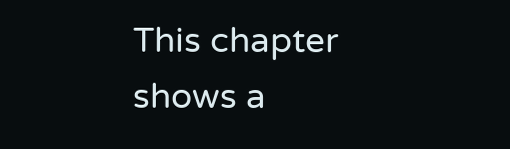This chapter shows a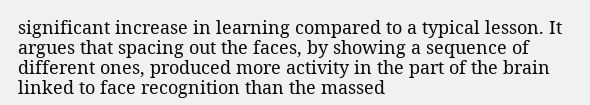significant increase in learning compared to a typical lesson. It argues that spacing out the faces, by showing a sequence of different ones, produced more activity in the part of the brain linked to face recognition than the massed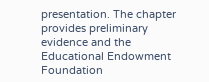presentation. The chapter provides preliminary evidence and the Educational Endowment Foundation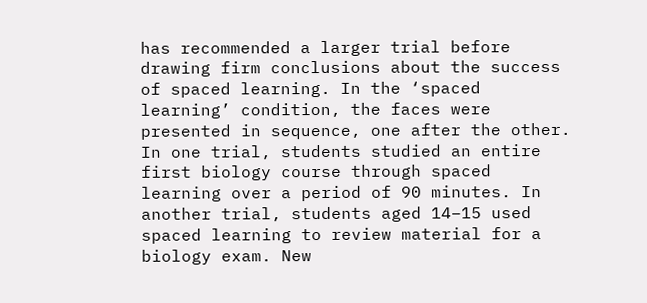has recommended a larger trial before drawing firm conclusions about the success of spaced learning. In the ‘spaced learning’ condition, the faces were presented in sequence, one after the other. In one trial, students studied an entire first biology course through spaced learning over a period of 90 minutes. In another trial, students aged 14–15 used spaced learning to review material for a biology exam. New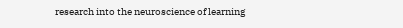research into the neuroscience of learning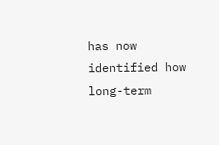has now identified how long-term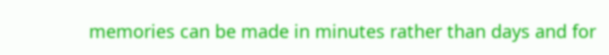memories can be made in minutes rather than days and for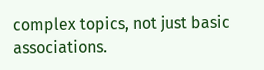complex topics, not just basic associations.